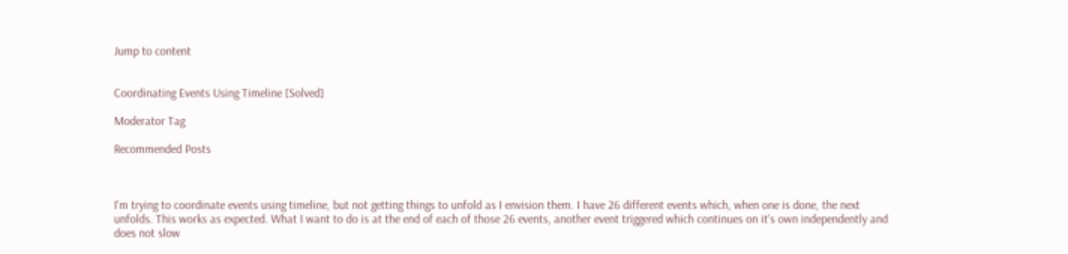Jump to content


Coordinating Events Using Timeline [Solved]

Moderator Tag

Recommended Posts



I'm trying to coordinate events using timeline, but not getting things to unfold as I envision them. I have 26 different events which, when one is done, the next unfolds. This works as expected. What I want to do is at the end of each of those 26 events, another event triggered which continues on it's own independently and does not slow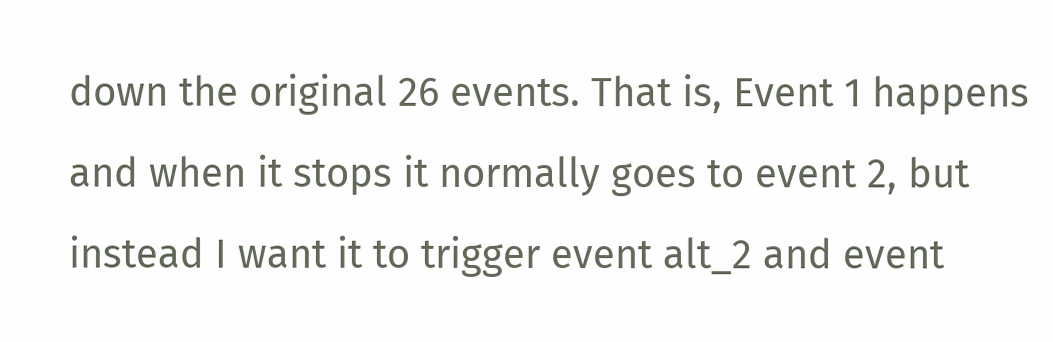down the original 26 events. That is, Event 1 happens and when it stops it normally goes to event 2, but instead I want it to trigger event alt_2 and event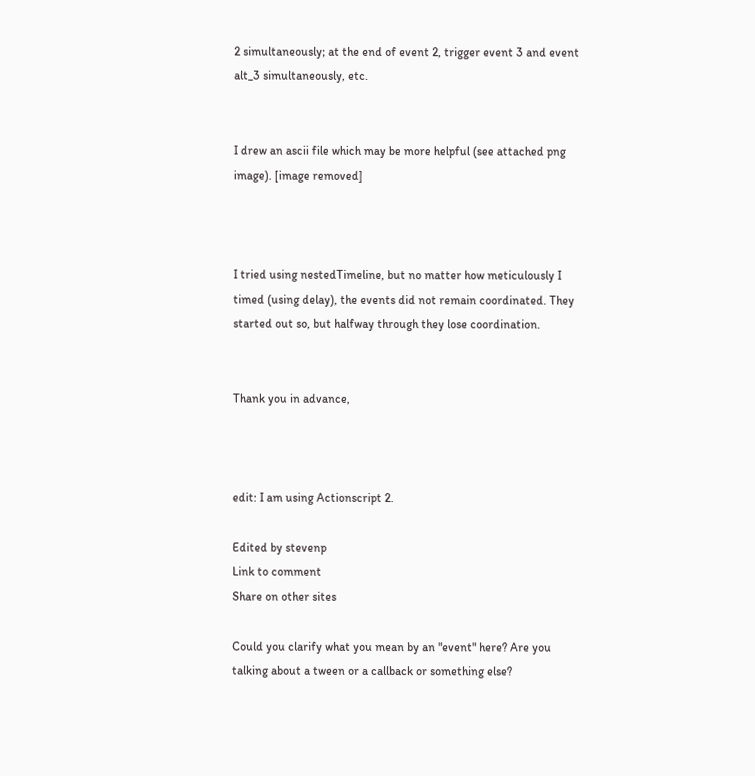2 simultaneously; at the end of event 2, trigger event 3 and event alt_3 simultaneously, etc.


I drew an ascii file which may be more helpful (see attached png image). [image removed]



I tried using nestedTimeline, but no matter how meticulously I timed (using delay), the events did not remain coordinated. They started out so, but halfway through they lose coordination.


Thank you in advance,



edit: I am using Actionscript 2.

Edited by stevenp
Link to comment
Share on other sites

Could you clarify what you mean by an "event" here? Are you talking about a tween or a callback or something else?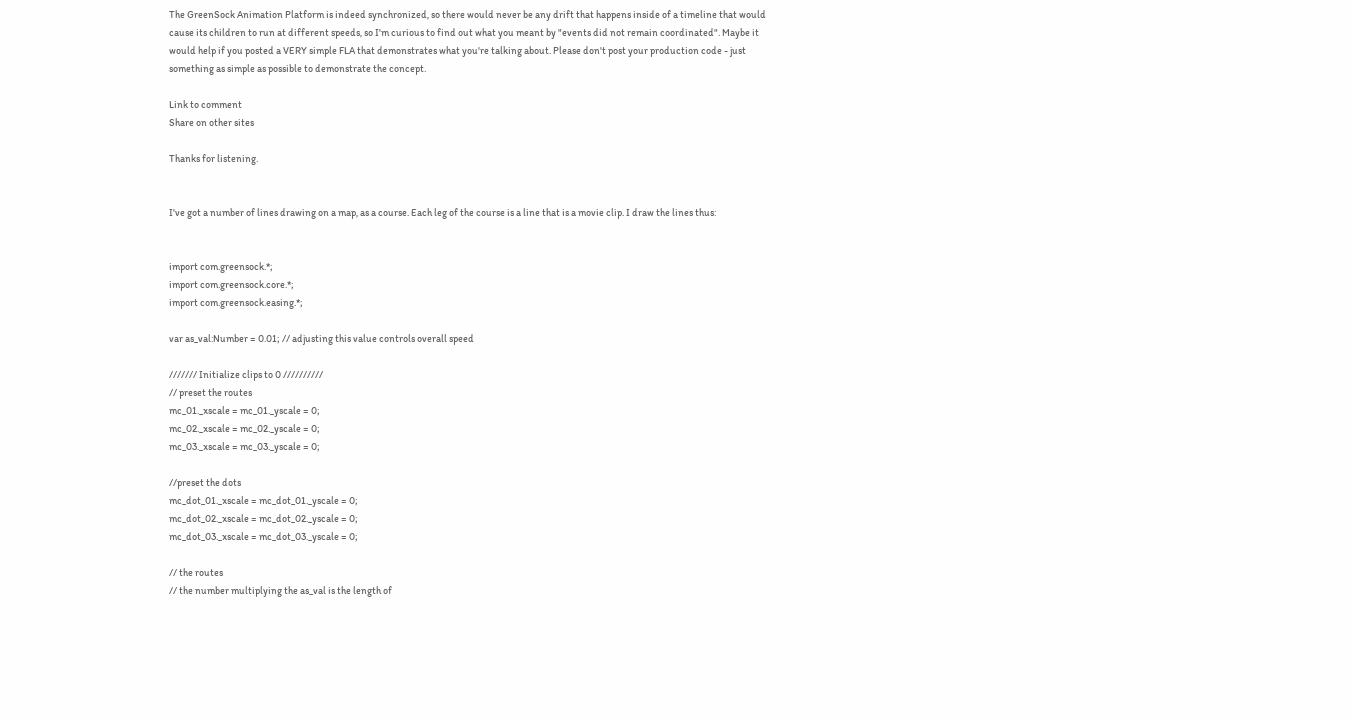The GreenSock Animation Platform is indeed synchronized, so there would never be any drift that happens inside of a timeline that would cause its children to run at different speeds, so I'm curious to find out what you meant by "events did not remain coordinated". Maybe it would help if you posted a VERY simple FLA that demonstrates what you're talking about. Please don't post your production code - just something as simple as possible to demonstrate the concept.

Link to comment
Share on other sites

Thanks for listening.


I've got a number of lines drawing on a map, as a course. Each leg of the course is a line that is a movie clip. I draw the lines thus:


import com.greensock.*;
import com.greensock.core.*;
import com.greensock.easing.*;

var as_val:Number = 0.01; // adjusting this value controls overall speed

/////// Initialize clips to 0 //////////
// preset the routes
mc_01._xscale = mc_01._yscale = 0;
mc_02._xscale = mc_02._yscale = 0;
mc_03._xscale = mc_03._yscale = 0;

//preset the dots
mc_dot_01._xscale = mc_dot_01._yscale = 0;
mc_dot_02._xscale = mc_dot_02._yscale = 0;
mc_dot_03._xscale = mc_dot_03._yscale = 0;

// the routes
// the number multiplying the as_val is the length of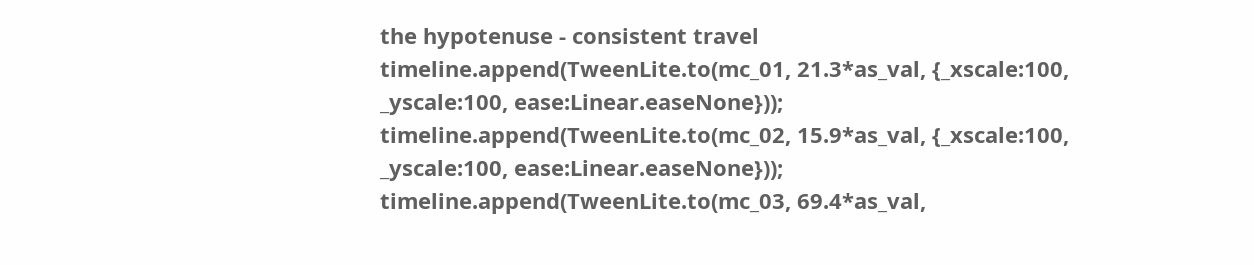the hypotenuse - consistent travel
timeline.append(TweenLite.to(mc_01, 21.3*as_val, {_xscale:100, _yscale:100, ease:Linear.easeNone}));
timeline.append(TweenLite.to(mc_02, 15.9*as_val, {_xscale:100, _yscale:100, ease:Linear.easeNone}));
timeline.append(TweenLite.to(mc_03, 69.4*as_val,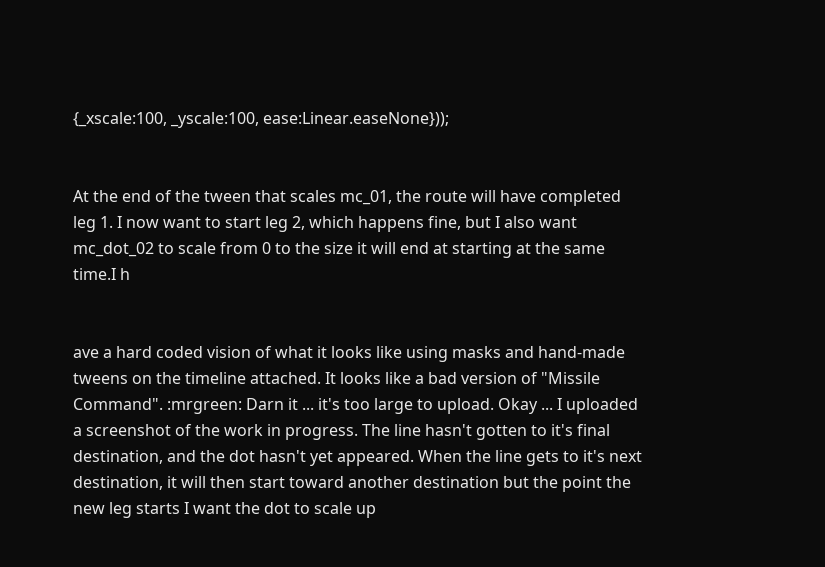{_xscale:100, _yscale:100, ease:Linear.easeNone}));


At the end of the tween that scales mc_01, the route will have completed leg 1. I now want to start leg 2, which happens fine, but I also want mc_dot_02 to scale from 0 to the size it will end at starting at the same time.I h


ave a hard coded vision of what it looks like using masks and hand-made tweens on the timeline attached. It looks like a bad version of "Missile Command". :mrgreen: Darn it ... it's too large to upload. Okay ... I uploaded a screenshot of the work in progress. The line hasn't gotten to it's final destination, and the dot hasn't yet appeared. When the line gets to it's next destination, it will then start toward another destination but the point the new leg starts I want the dot to scale up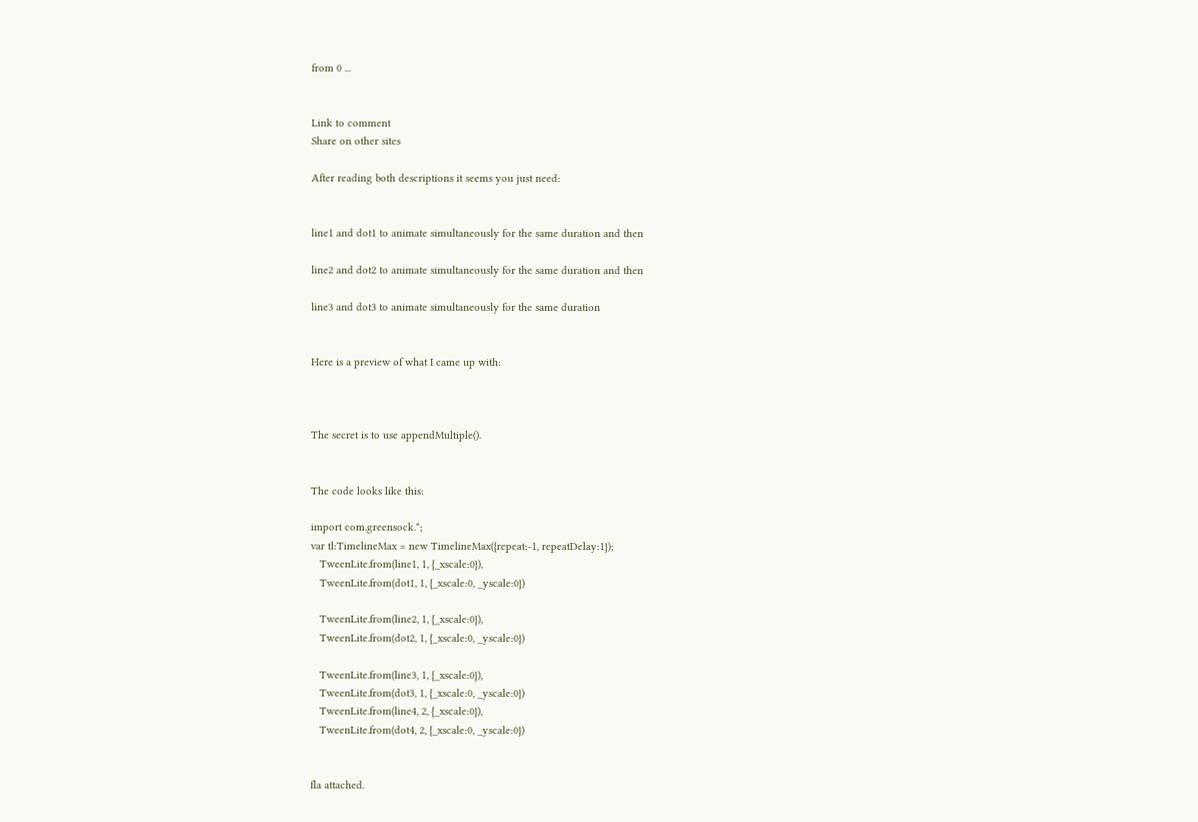from 0 ...


Link to comment
Share on other sites

After reading both descriptions it seems you just need:


line1 and dot1 to animate simultaneously for the same duration and then

line2 and dot2 to animate simultaneously for the same duration and then

line3 and dot3 to animate simultaneously for the same duration


Here is a preview of what I came up with:



The secret is to use appendMultiple().


The code looks like this:

import com.greensock.*;
var tl:TimelineMax = new TimelineMax({repeat:-1, repeatDelay:1});
   TweenLite.from(line1, 1, {_xscale:0}),
   TweenLite.from(dot1, 1, {_xscale:0, _yscale:0})

   TweenLite.from(line2, 1, {_xscale:0}),
   TweenLite.from(dot2, 1, {_xscale:0, _yscale:0})

   TweenLite.from(line3, 1, {_xscale:0}),
   TweenLite.from(dot3, 1, {_xscale:0, _yscale:0})
   TweenLite.from(line4, 2, {_xscale:0}),
   TweenLite.from(dot4, 2, {_xscale:0, _yscale:0})


fla attached.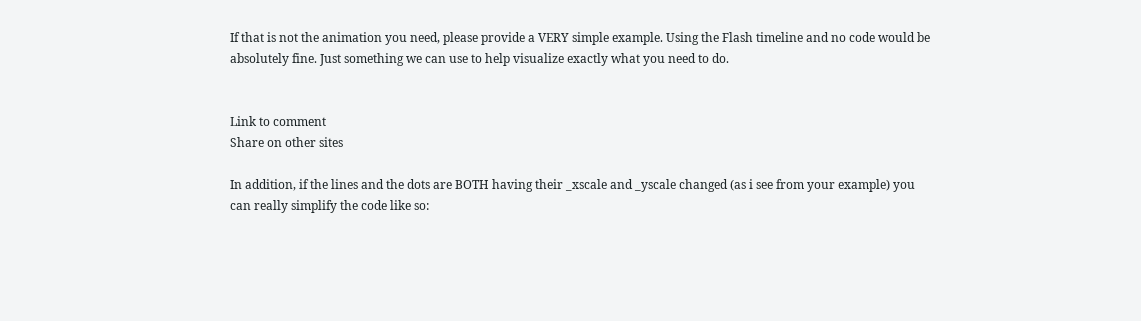If that is not the animation you need, please provide a VERY simple example. Using the Flash timeline and no code would be absolutely fine. Just something we can use to help visualize exactly what you need to do.


Link to comment
Share on other sites

In addition, if the lines and the dots are BOTH having their _xscale and _yscale changed (as i see from your example) you can really simplify the code like so: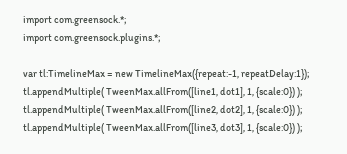import com.greensock.*;
import com.greensock.plugins.*;

var tl:TimelineMax = new TimelineMax({repeat:-1, repeatDelay:1});
tl.appendMultiple( TweenMax.allFrom([line1, dot1], 1, {scale:0}) );
tl.appendMultiple( TweenMax.allFrom([line2, dot2], 1, {scale:0}) );
tl.appendMultiple( TweenMax.allFrom([line3, dot3], 1, {scale:0}) );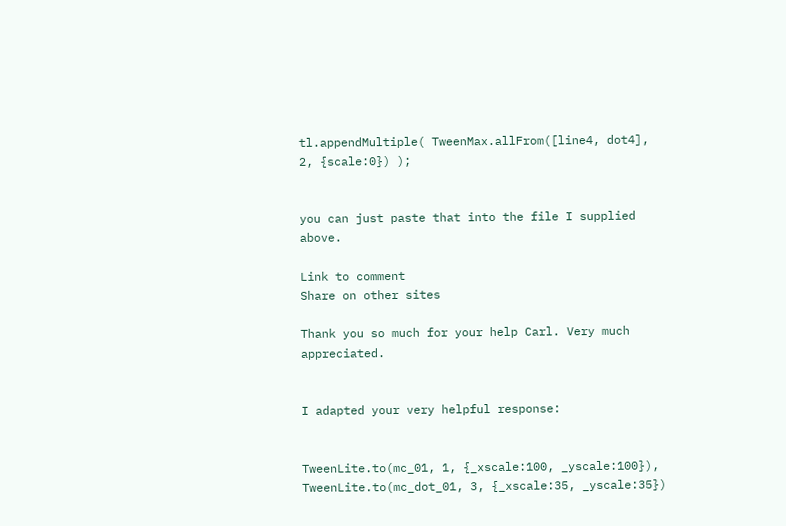tl.appendMultiple( TweenMax.allFrom([line4, dot4], 2, {scale:0}) );


you can just paste that into the file I supplied above.

Link to comment
Share on other sites

Thank you so much for your help Carl. Very much appreciated.


I adapted your very helpful response:


TweenLite.to(mc_01, 1, {_xscale:100, _yscale:100}),
TweenLite.to(mc_dot_01, 3, {_xscale:35, _yscale:35})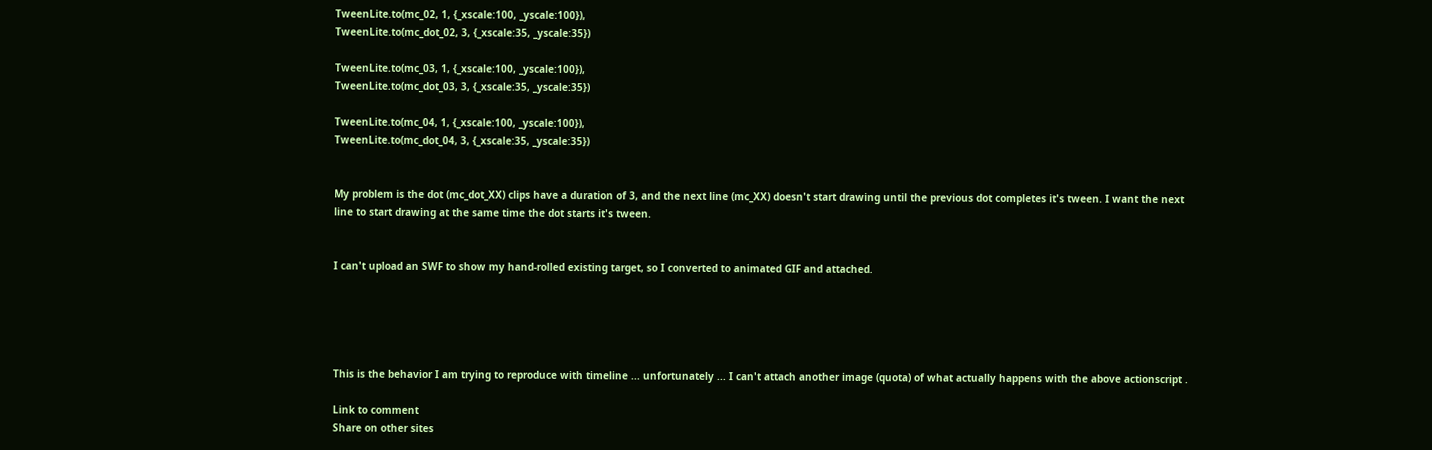TweenLite.to(mc_02, 1, {_xscale:100, _yscale:100}),
TweenLite.to(mc_dot_02, 3, {_xscale:35, _yscale:35})

TweenLite.to(mc_03, 1, {_xscale:100, _yscale:100}),
TweenLite.to(mc_dot_03, 3, {_xscale:35, _yscale:35})

TweenLite.to(mc_04, 1, {_xscale:100, _yscale:100}),
TweenLite.to(mc_dot_04, 3, {_xscale:35, _yscale:35})


My problem is the dot (mc_dot_XX) clips have a duration of 3, and the next line (mc_XX) doesn't start drawing until the previous dot completes it's tween. I want the next line to start drawing at the same time the dot starts it's tween.


I can't upload an SWF to show my hand-rolled existing target, so I converted to animated GIF and attached.





This is the behavior I am trying to reproduce with timeline ... unfortunately ... I can't attach another image (quota) of what actually happens with the above actionscript .

Link to comment
Share on other sites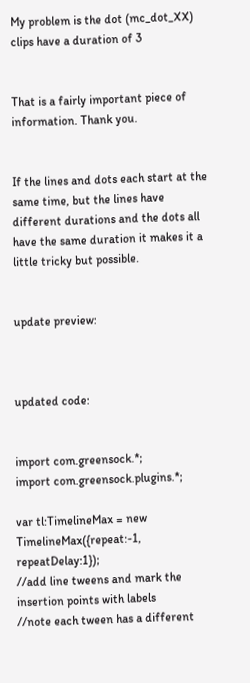My problem is the dot (mc_dot_XX) clips have a duration of 3


That is a fairly important piece of information. Thank you.


If the lines and dots each start at the same time, but the lines have different durations and the dots all have the same duration it makes it a little tricky but possible.


update preview:



updated code:


import com.greensock.*;
import com.greensock.plugins.*;

var tl:TimelineMax = new TimelineMax({repeat:-1, repeatDelay:1});
//add line tweens and mark the insertion points with labels
//note each tween has a different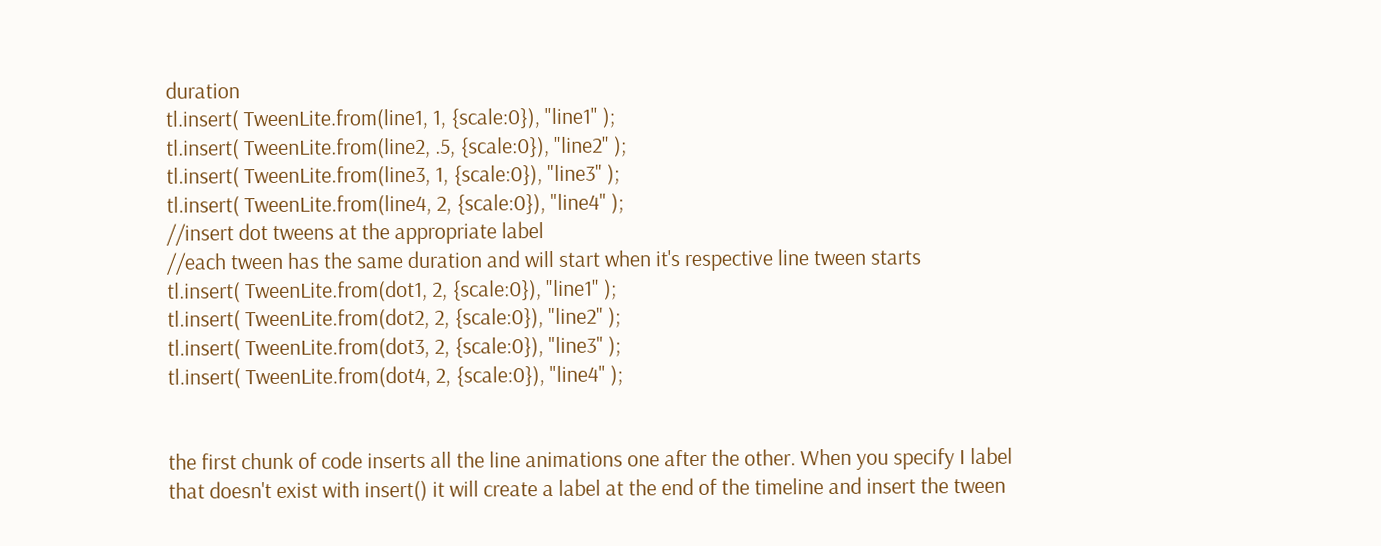duration
tl.insert( TweenLite.from(line1, 1, {scale:0}), "line1" );
tl.insert( TweenLite.from(line2, .5, {scale:0}), "line2" );
tl.insert( TweenLite.from(line3, 1, {scale:0}), "line3" );
tl.insert( TweenLite.from(line4, 2, {scale:0}), "line4" );
//insert dot tweens at the appropriate label
//each tween has the same duration and will start when it's respective line tween starts
tl.insert( TweenLite.from(dot1, 2, {scale:0}), "line1" );
tl.insert( TweenLite.from(dot2, 2, {scale:0}), "line2" );
tl.insert( TweenLite.from(dot3, 2, {scale:0}), "line3" );
tl.insert( TweenLite.from(dot4, 2, {scale:0}), "line4" );


the first chunk of code inserts all the line animations one after the other. When you specify I label that doesn't exist with insert() it will create a label at the end of the timeline and insert the tween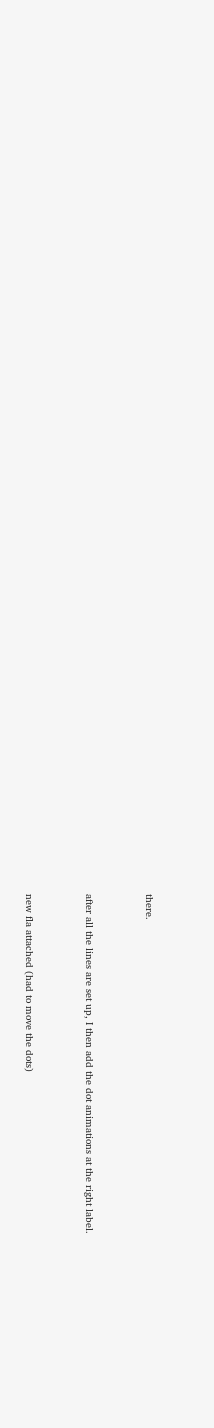there.


after all the lines are set up, I then add the dot animations at the right label.


new fla attached (had to move the dots)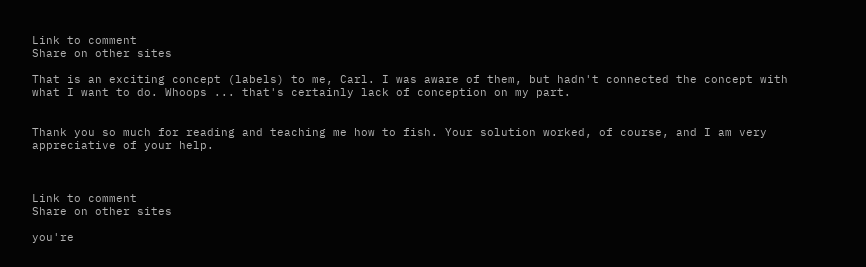Link to comment
Share on other sites

That is an exciting concept (labels) to me, Carl. I was aware of them, but hadn't connected the concept with what I want to do. Whoops ... that's certainly lack of conception on my part.


Thank you so much for reading and teaching me how to fish. Your solution worked, of course, and I am very appreciative of your help.



Link to comment
Share on other sites

you're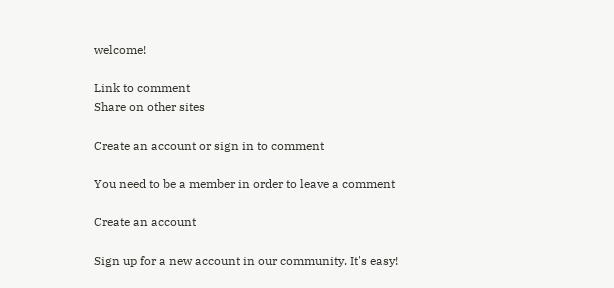welcome!

Link to comment
Share on other sites

Create an account or sign in to comment

You need to be a member in order to leave a comment

Create an account

Sign up for a new account in our community. It's easy!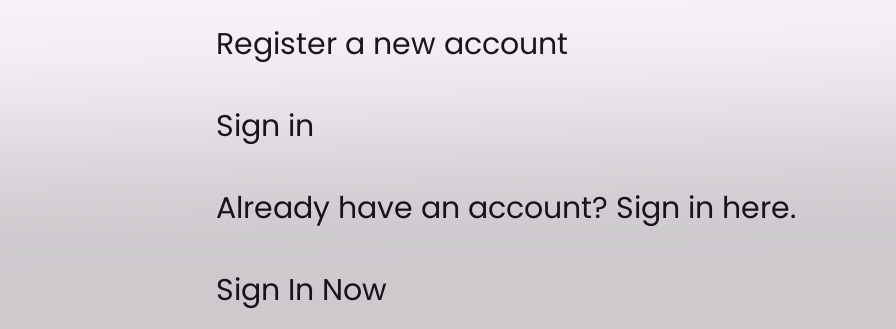Register a new account

Sign in

Already have an account? Sign in here.

Sign In Now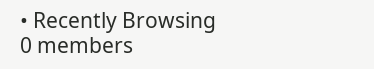• Recently Browsing   0 members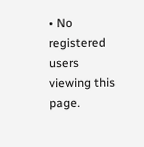• No registered users viewing this page.